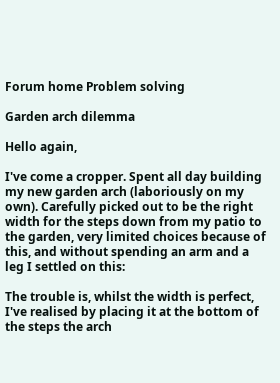Forum home Problem solving

Garden arch dilemma

Hello again,

I've come a cropper. Spent all day building my new garden arch (laboriously on my own). Carefully picked out to be the right width for the steps down from my patio to the garden, very limited choices because of this, and without spending an arm and a leg I settled on this:

The trouble is, whilst the width is perfect, I've realised by placing it at the bottom of the steps the arch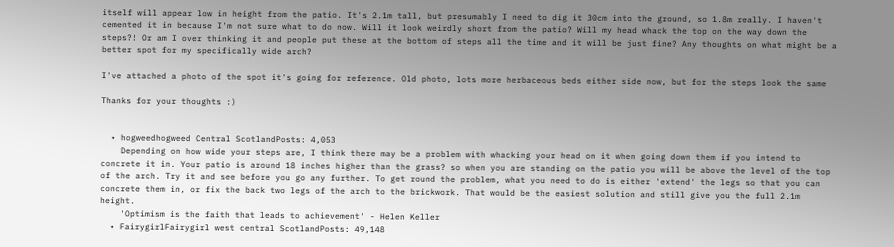itself will appear low in height from the patio. It's 2.1m tall, but presumably I need to dig it 30cm into the ground, so 1.8m really. I haven't cemented it in because I'm not sure what to do now. Will it look weirdly short from the patio? Will my head whack the top on the way down the steps?! Or am I over thinking it and people put these at the bottom of steps all the time and it will be just fine? Any thoughts on what might be a better spot for my specifically wide arch?

I've attached a photo of the spot it's going for reference. Old photo, lots more herbaceous beds either side now, but for the steps look the same

Thanks for your thoughts :)


  • hogweedhogweed Central ScotlandPosts: 4,053
    Depending on how wide your steps are, I think there may be a problem with whacking your head on it when going down them if you intend to concrete it in. Your patio is around 18 inches higher than the grass? so when you are standing on the patio you will be above the level of the top of the arch. Try it and see before you go any further. To get round the problem, what you need to do is either 'extend' the legs so that you can concrete them in, or fix the back two legs of the arch to the brickwork. That would be the easiest solution and still give you the full 2.1m height.
    'Optimism is the faith that leads to achievement' - Helen Keller
  • FairygirlFairygirl west central ScotlandPosts: 49,148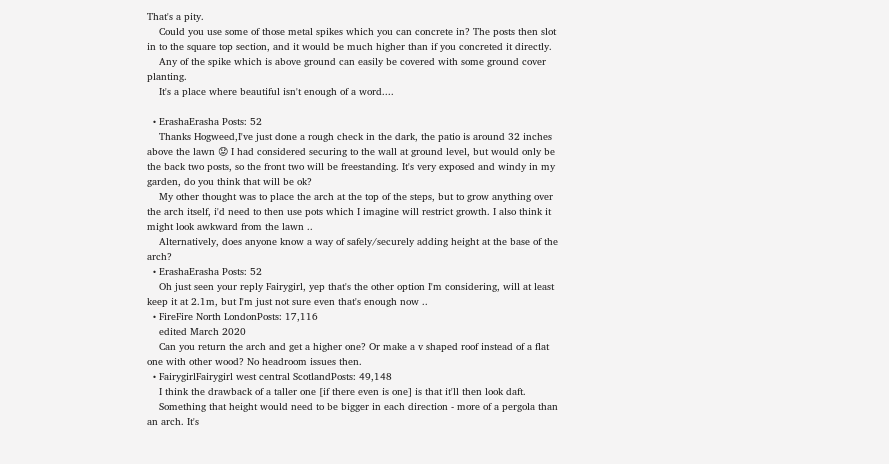That's a pity.
    Could you use some of those metal spikes which you can concrete in? The posts then slot in to the square top section, and it would be much higher than if you concreted it directly.
    Any of the spike which is above ground can easily be covered with some ground cover planting.
    It's a place where beautiful isn't enough of a word....

  • ErashaErasha Posts: 52
    Thanks Hogweed,I've just done a rough check in the dark, the patio is around 32 inches above the lawn 😟 I had considered securing to the wall at ground level, but would only be the back two posts, so the front two will be freestanding. It's very exposed and windy in my garden, do you think that will be ok?
    My other thought was to place the arch at the top of the steps, but to grow anything over the arch itself, i'd need to then use pots which I imagine will restrict growth. I also think it might look awkward from the lawn ..
    Alternatively, does anyone know a way of safely/securely adding height at the base of the arch?
  • ErashaErasha Posts: 52
    Oh just seen your reply Fairygirl, yep that's the other option I'm considering, will at least keep it at 2.1m, but I'm just not sure even that's enough now ..
  • FireFire North LondonPosts: 17,116
    edited March 2020
    Can you return the arch and get a higher one? Or make a v shaped roof instead of a flat one with other wood? No headroom issues then.
  • FairygirlFairygirl west central ScotlandPosts: 49,148
    I think the drawback of a taller one [if there even is one] is that it'll then look daft.
    Something that height would need to be bigger in each direction - more of a pergola than an arch. It's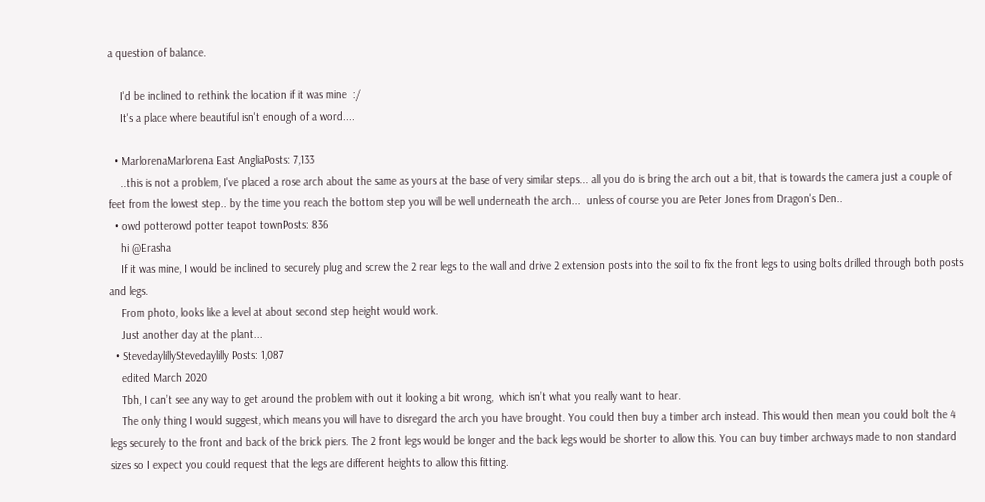a question of balance.

    I'd be inclined to rethink the location if it was mine  :/
    It's a place where beautiful isn't enough of a word....

  • MarlorenaMarlorena East AngliaPosts: 7,133
    ..this is not a problem, I've placed a rose arch about the same as yours at the base of very similar steps... all you do is bring the arch out a bit, that is towards the camera just a couple of feet from the lowest step.. by the time you reach the bottom step you will be well underneath the arch...  unless of course you are Peter Jones from Dragon's Den..
  • owd potterowd potter teapot townPosts: 836
    hi @Erasha
    If it was mine, I would be inclined to securely plug and screw the 2 rear legs to the wall and drive 2 extension posts into the soil to fix the front legs to using bolts drilled through both posts and legs.
    From photo, looks like a level at about second step height would work.
    Just another day at the plant...
  • StevedaylillyStevedaylilly Posts: 1,087
    edited March 2020
    Tbh, I can’t see any way to get around the problem with out it looking a bit wrong,  which isn’t what you really want to hear.
    The only thing I would suggest, which means you will have to disregard the arch you have brought. You could then buy a timber arch instead. This would then mean you could bolt the 4 legs securely to the front and back of the brick piers. The 2 front legs would be longer and the back legs would be shorter to allow this. You can buy timber archways made to non standard sizes so I expect you could request that the legs are different heights to allow this fitting.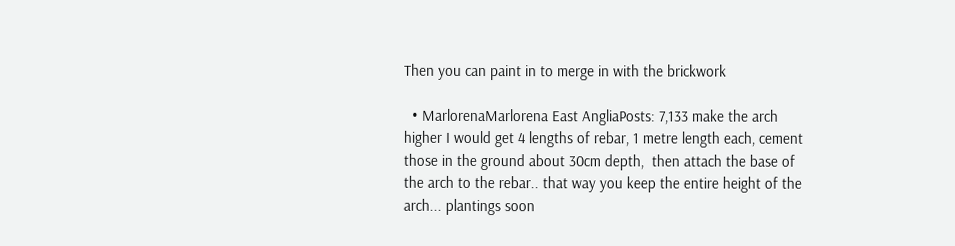Then you can paint in to merge in with the brickwork

  • MarlorenaMarlorena East AngliaPosts: 7,133 make the arch higher I would get 4 lengths of rebar, 1 metre length each, cement those in the ground about 30cm depth,  then attach the base of the arch to the rebar.. that way you keep the entire height of the arch... plantings soon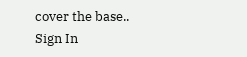cover the base..
Sign In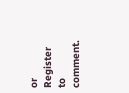or Register to comment.